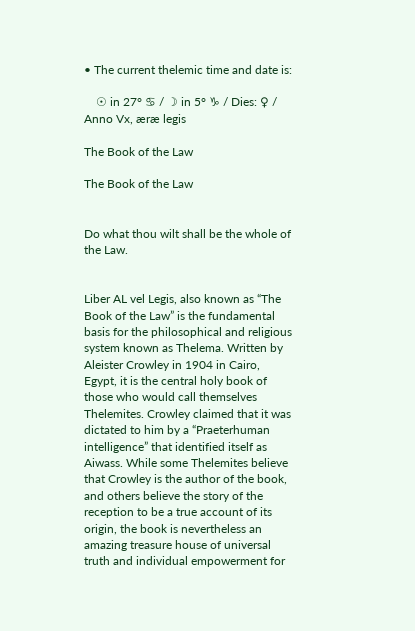• The current thelemic time and date is:

    ☉ in 27° ♋ / ☽ in 5° ♑ / Dies: ♀ / Anno Vx, æræ legis

The Book of the Law

The Book of the Law


Do what thou wilt shall be the whole of the Law.


Liber AL vel Legis, also known as “The Book of the Law” is the fundamental basis for the philosophical and religious system known as Thelema. Written by Aleister Crowley in 1904 in Cairo, Egypt, it is the central holy book of those who would call themselves Thelemites. Crowley claimed that it was dictated to him by a “Praeterhuman intelligence” that identified itself as Aiwass. While some Thelemites believe that Crowley is the author of the book, and others believe the story of the reception to be a true account of its origin, the book is nevertheless an amazing treasure house of universal truth and individual empowerment for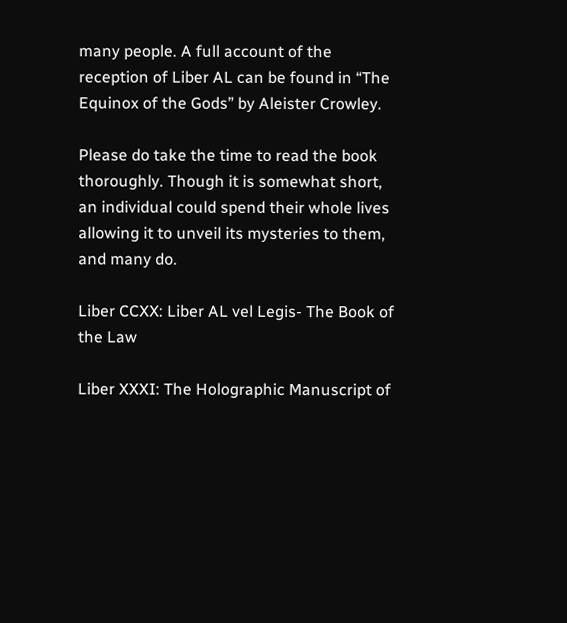many people. A full account of the reception of Liber AL can be found in “The Equinox of the Gods” by Aleister Crowley.

Please do take the time to read the book thoroughly. Though it is somewhat short, an individual could spend their whole lives allowing it to unveil its mysteries to them, and many do.

Liber CCXX: Liber AL vel Legis- The Book of the Law

Liber XXXI: The Holographic Manuscript of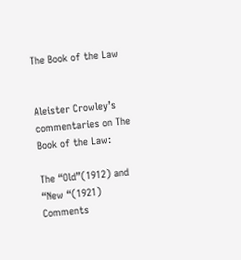The Book of the Law


Aleister Crowley’s commentaries on The Book of the Law:

The “Old”(1912) and “New “(1921) Comments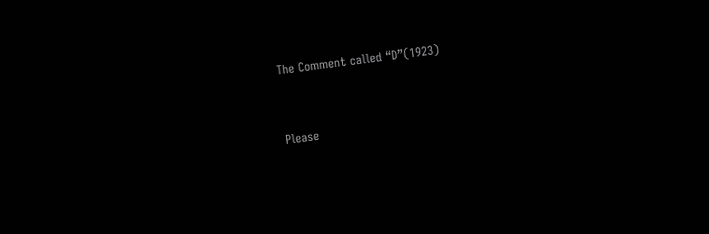The Comment called “D”(1923)


Please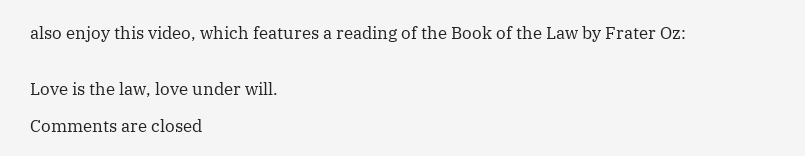also enjoy this video, which features a reading of the Book of the Law by Frater Oz:


Love is the law, love under will.

Comments are closed